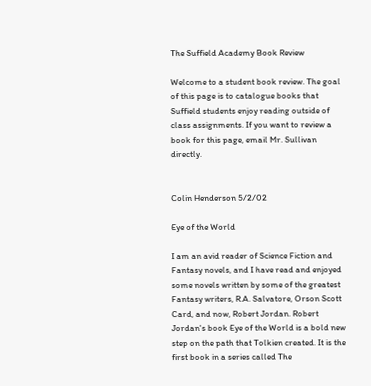The Suffield Academy Book Review

Welcome to a student book review. The goal of this page is to catalogue books that Suffield students enjoy reading outside of class assignments. If you want to review a book for this page, email Mr. Sullivan directly.


Colin Henderson 5/2/02

Eye of the World

I am an avid reader of Science Fiction and Fantasy novels, and I have read and enjoyed some novels written by some of the greatest Fantasy writers, R.A. Salvatore, Orson Scott Card, and now, Robert Jordan. Robert Jordan's book Eye of the World is a bold new step on the path that Tolkien created. It is the first book in a series called The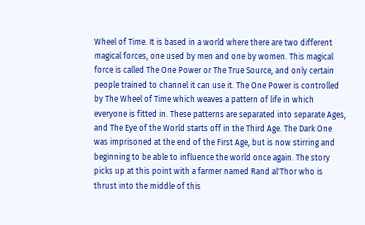Wheel of Time. It is based in a world where there are two different magical forces, one used by men and one by women. This magical force is called The One Power or The True Source, and only certain people trained to channel it can use it. The One Power is controlled by The Wheel of Time which weaves a pattern of life in which everyone is fitted in. These patterns are separated into separate Ages, and The Eye of the World starts off in the Third Age. The Dark One was imprisoned at the end of the First Age, but is now stirring and beginning to be able to influence the world once again. The story picks up at this point with a farmer named Rand al'Thor who is thrust into the middle of this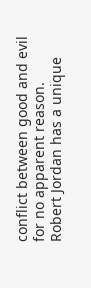conflict between good and evil for no apparent reason. Robert Jordan has a unique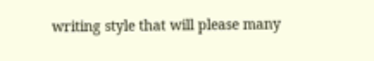writing style that will please many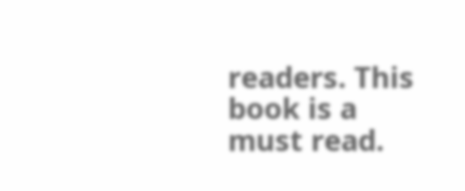readers. This book is a must read.